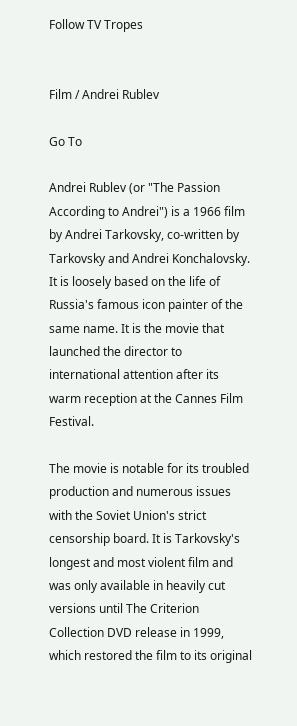Follow TV Tropes


Film / Andrei Rublev

Go To

Andrei Rublev (or "The Passion According to Andrei") is a 1966 film by Andrei Tarkovsky, co-written by Tarkovsky and Andrei Konchalovsky. It is loosely based on the life of Russia's famous icon painter of the same name. It is the movie that launched the director to international attention after its warm reception at the Cannes Film Festival.

The movie is notable for its troubled production and numerous issues with the Soviet Union's strict censorship board. It is Tarkovsky's longest and most violent film and was only available in heavily cut versions until The Criterion Collection DVD release in 1999, which restored the film to its original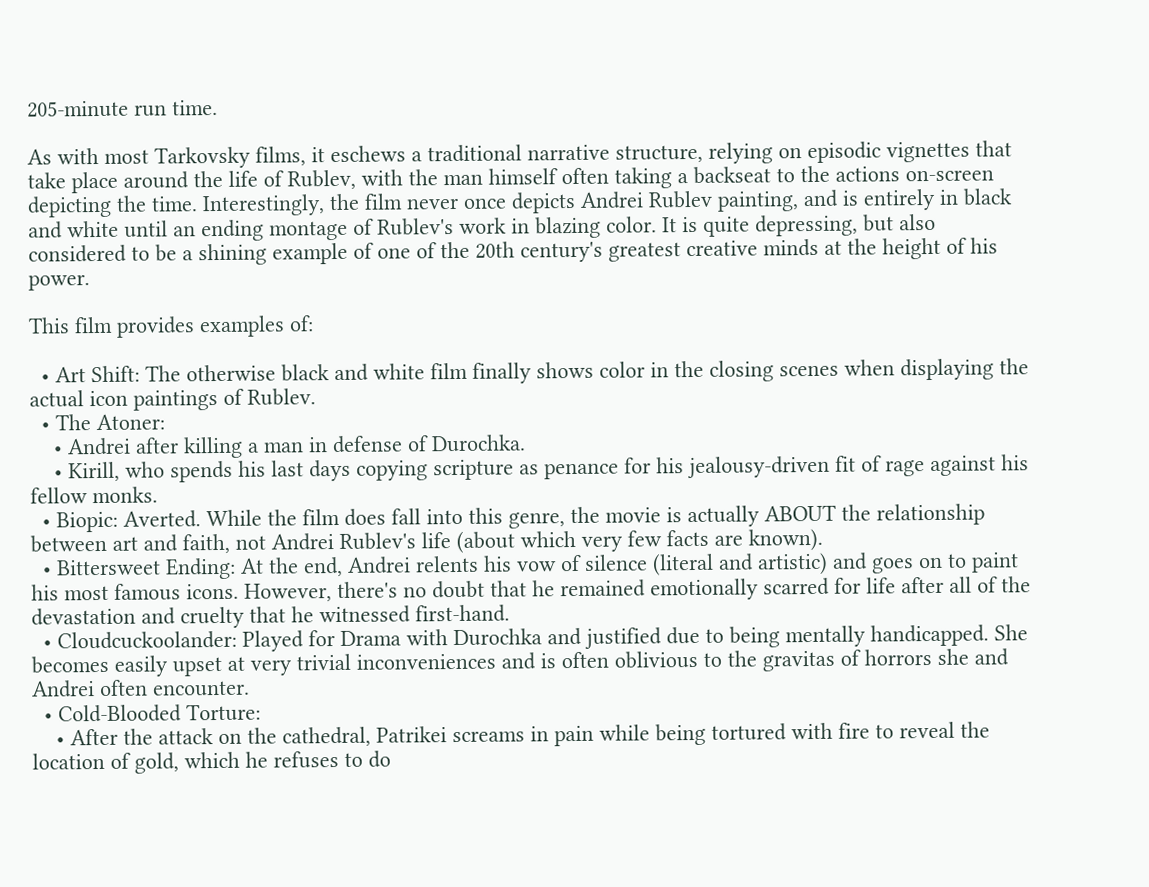205-minute run time.

As with most Tarkovsky films, it eschews a traditional narrative structure, relying on episodic vignettes that take place around the life of Rublev, with the man himself often taking a backseat to the actions on-screen depicting the time. Interestingly, the film never once depicts Andrei Rublev painting, and is entirely in black and white until an ending montage of Rublev's work in blazing color. It is quite depressing, but also considered to be a shining example of one of the 20th century's greatest creative minds at the height of his power.

This film provides examples of:

  • Art Shift: The otherwise black and white film finally shows color in the closing scenes when displaying the actual icon paintings of Rublev.
  • The Atoner:
    • Andrei after killing a man in defense of Durochka.
    • Kirill, who spends his last days copying scripture as penance for his jealousy-driven fit of rage against his fellow monks.
  • Biopic: Averted. While the film does fall into this genre, the movie is actually ABOUT the relationship between art and faith, not Andrei Rublev's life (about which very few facts are known).
  • Bittersweet Ending: At the end, Andrei relents his vow of silence (literal and artistic) and goes on to paint his most famous icons. However, there's no doubt that he remained emotionally scarred for life after all of the devastation and cruelty that he witnessed first-hand.
  • Cloudcuckoolander: Played for Drama with Durochka and justified due to being mentally handicapped. She becomes easily upset at very trivial inconveniences and is often oblivious to the gravitas of horrors she and Andrei often encounter.
  • Cold-Blooded Torture:
    • After the attack on the cathedral, Patrikei screams in pain while being tortured with fire to reveal the location of gold, which he refuses to do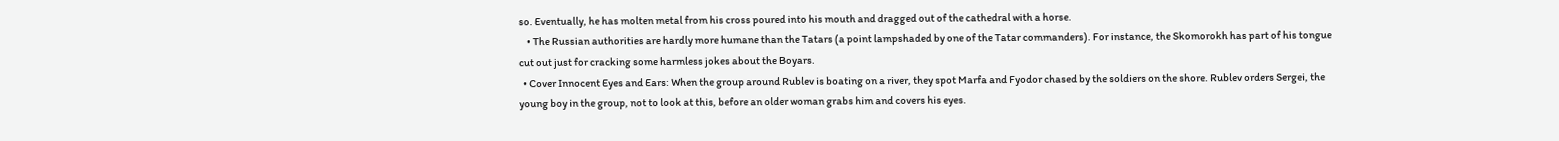so. Eventually, he has molten metal from his cross poured into his mouth and dragged out of the cathedral with a horse.
    • The Russian authorities are hardly more humane than the Tatars (a point lampshaded by one of the Tatar commanders). For instance, the Skomorokh has part of his tongue cut out just for cracking some harmless jokes about the Boyars.
  • Cover Innocent Eyes and Ears: When the group around Rublev is boating on a river, they spot Marfa and Fyodor chased by the soldiers on the shore. Rublev orders Sergei, the young boy in the group, not to look at this, before an older woman grabs him and covers his eyes.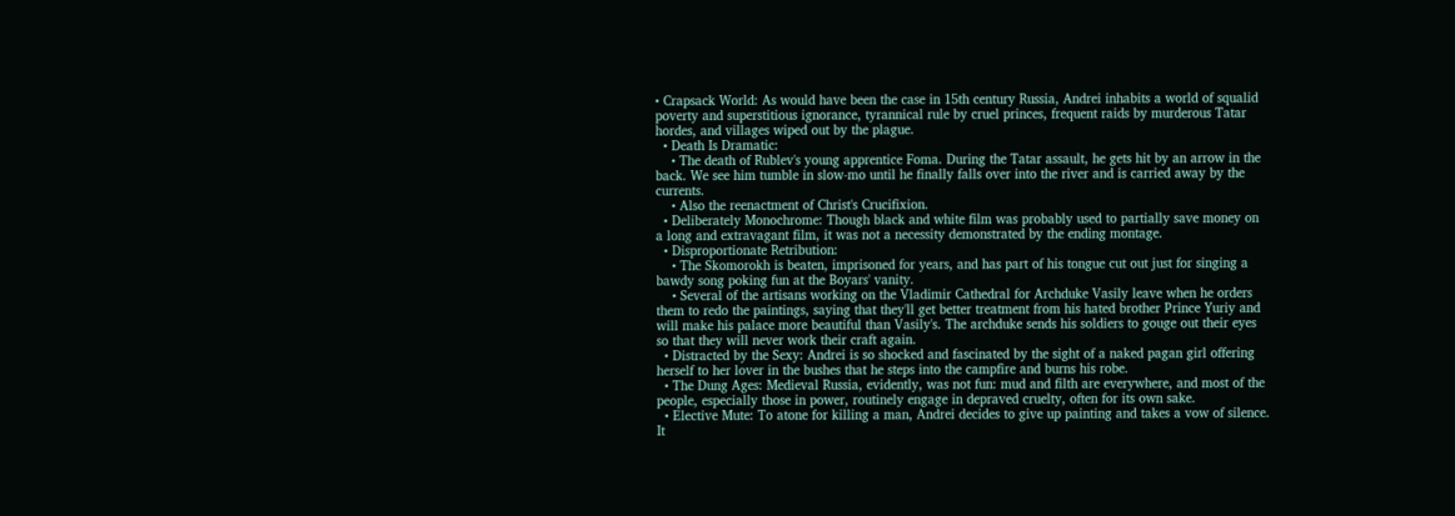• Crapsack World: As would have been the case in 15th century Russia, Andrei inhabits a world of squalid poverty and superstitious ignorance, tyrannical rule by cruel princes, frequent raids by murderous Tatar hordes, and villages wiped out by the plague.
  • Death Is Dramatic:
    • The death of Rublev's young apprentice Foma. During the Tatar assault, he gets hit by an arrow in the back. We see him tumble in slow-mo until he finally falls over into the river and is carried away by the currents.
    • Also the reenactment of Christ's Crucifixion.
  • Deliberately Monochrome: Though black and white film was probably used to partially save money on a long and extravagant film, it was not a necessity demonstrated by the ending montage.
  • Disproportionate Retribution:
    • The Skomorokh is beaten, imprisoned for years, and has part of his tongue cut out just for singing a bawdy song poking fun at the Boyars' vanity.
    • Several of the artisans working on the Vladimir Cathedral for Archduke Vasily leave when he orders them to redo the paintings, saying that they'll get better treatment from his hated brother Prince Yuriy and will make his palace more beautiful than Vasily's. The archduke sends his soldiers to gouge out their eyes so that they will never work their craft again.
  • Distracted by the Sexy: Andrei is so shocked and fascinated by the sight of a naked pagan girl offering herself to her lover in the bushes that he steps into the campfire and burns his robe.
  • The Dung Ages: Medieval Russia, evidently, was not fun: mud and filth are everywhere, and most of the people, especially those in power, routinely engage in depraved cruelty, often for its own sake.
  • Elective Mute: To atone for killing a man, Andrei decides to give up painting and takes a vow of silence. It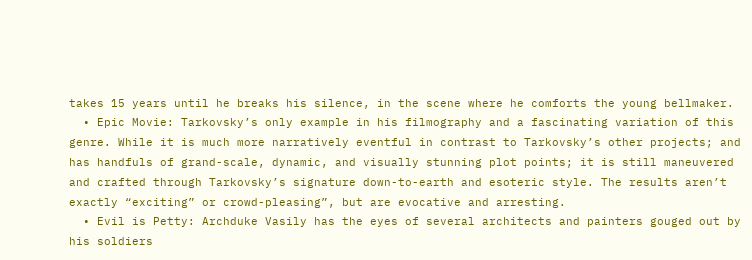takes 15 years until he breaks his silence, in the scene where he comforts the young bellmaker.
  • Epic Movie: Tarkovsky’s only example in his filmography and a fascinating variation of this genre. While it is much more narratively eventful in contrast to Tarkovsky’s other projects; and has handfuls of grand-scale, dynamic, and visually stunning plot points; it is still maneuvered and crafted through Tarkovsky’s signature down-to-earth and esoteric style. The results aren’t exactly “exciting” or crowd-pleasing”, but are evocative and arresting.
  • Evil is Petty: Archduke Vasily has the eyes of several architects and painters gouged out by his soldiers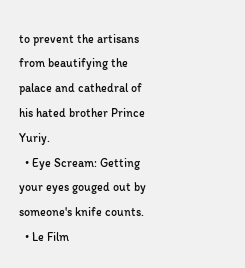to prevent the artisans from beautifying the palace and cathedral of his hated brother Prince Yuriy.
  • Eye Scream: Getting your eyes gouged out by someone's knife counts.
  • Le Film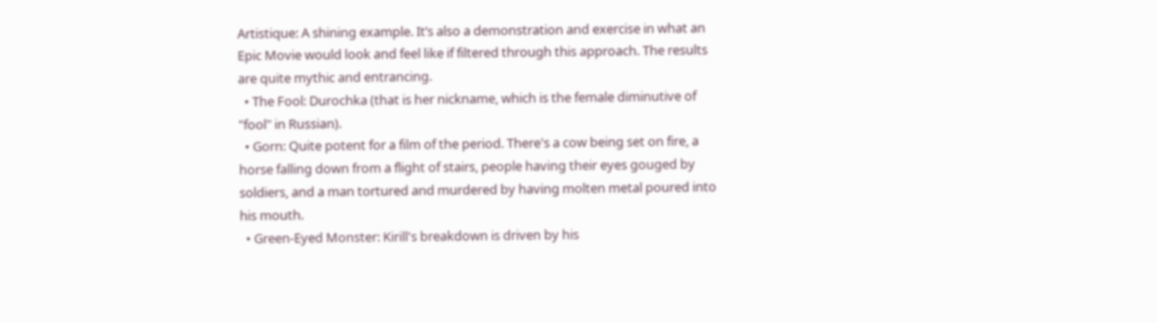Artistique: A shining example. It’s also a demonstration and exercise in what an Epic Movie would look and feel like if filtered through this approach. The results are quite mythic and entrancing.
  • The Fool: Durochka (that is her nickname, which is the female diminutive of "fool" in Russian).
  • Gorn: Quite potent for a film of the period. There's a cow being set on fire, a horse falling down from a flight of stairs, people having their eyes gouged by soldiers, and a man tortured and murdered by having molten metal poured into his mouth.
  • Green-Eyed Monster: Kirill's breakdown is driven by his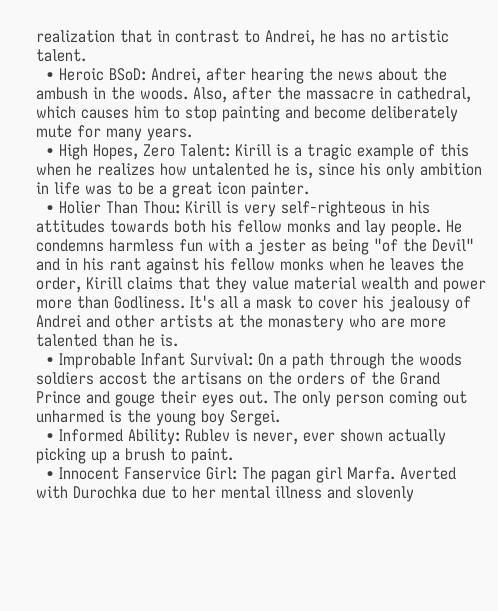realization that in contrast to Andrei, he has no artistic talent.
  • Heroic BSoD: Andrei, after hearing the news about the ambush in the woods. Also, after the massacre in cathedral, which causes him to stop painting and become deliberately mute for many years.
  • High Hopes, Zero Talent: Kirill is a tragic example of this when he realizes how untalented he is, since his only ambition in life was to be a great icon painter.
  • Holier Than Thou: Kirill is very self-righteous in his attitudes towards both his fellow monks and lay people. He condemns harmless fun with a jester as being "of the Devil" and in his rant against his fellow monks when he leaves the order, Kirill claims that they value material wealth and power more than Godliness. It's all a mask to cover his jealousy of Andrei and other artists at the monastery who are more talented than he is.
  • Improbable Infant Survival: On a path through the woods soldiers accost the artisans on the orders of the Grand Prince and gouge their eyes out. The only person coming out unharmed is the young boy Sergei.
  • Informed Ability: Rublev is never, ever shown actually picking up a brush to paint.
  • Innocent Fanservice Girl: The pagan girl Marfa. Averted with Durochka due to her mental illness and slovenly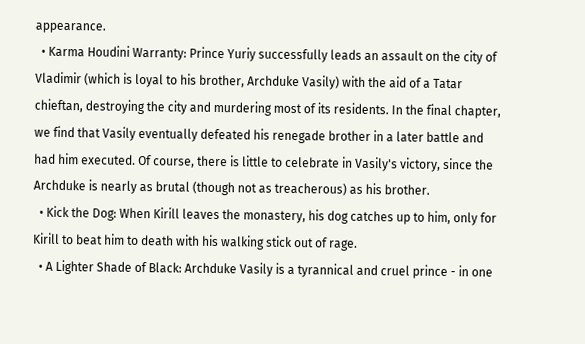appearance.
  • Karma Houdini Warranty: Prince Yuriy successfully leads an assault on the city of Vladimir (which is loyal to his brother, Archduke Vasily) with the aid of a Tatar chieftan, destroying the city and murdering most of its residents. In the final chapter, we find that Vasily eventually defeated his renegade brother in a later battle and had him executed. Of course, there is little to celebrate in Vasily's victory, since the Archduke is nearly as brutal (though not as treacherous) as his brother.
  • Kick the Dog: When Kirill leaves the monastery, his dog catches up to him, only for Kirill to beat him to death with his walking stick out of rage.
  • A Lighter Shade of Black: Archduke Vasily is a tyrannical and cruel prince - in one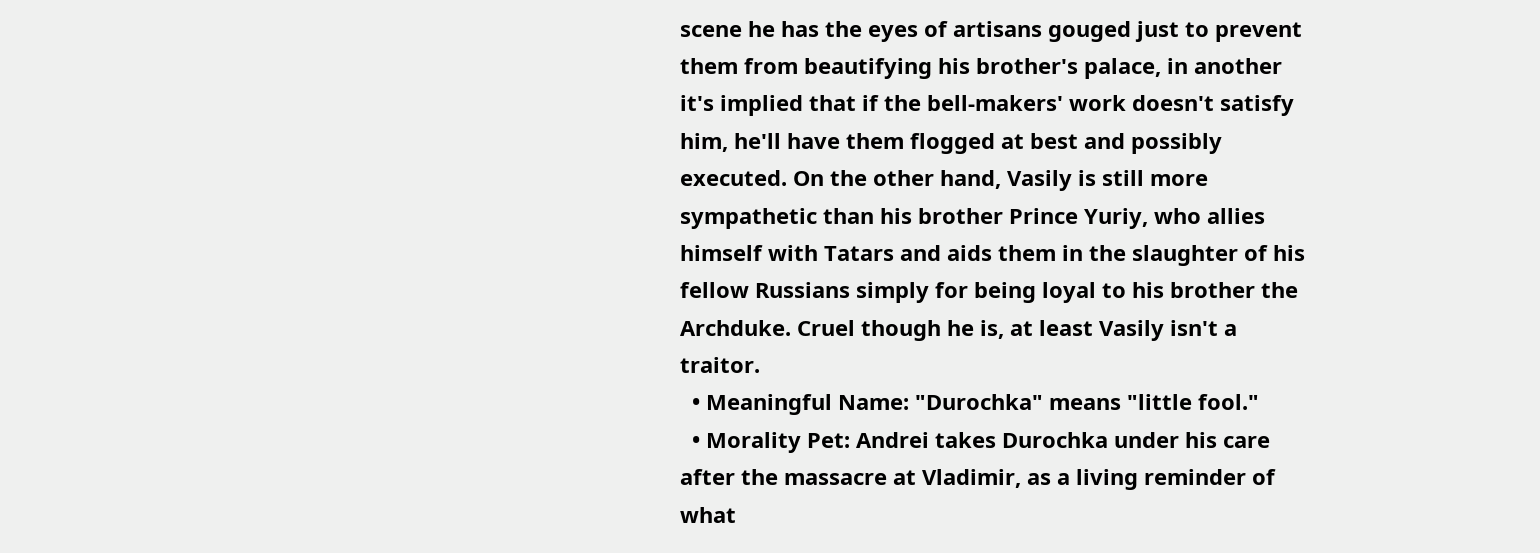scene he has the eyes of artisans gouged just to prevent them from beautifying his brother's palace, in another it's implied that if the bell-makers' work doesn't satisfy him, he'll have them flogged at best and possibly executed. On the other hand, Vasily is still more sympathetic than his brother Prince Yuriy, who allies himself with Tatars and aids them in the slaughter of his fellow Russians simply for being loyal to his brother the Archduke. Cruel though he is, at least Vasily isn't a traitor.
  • Meaningful Name: "Durochka" means "little fool."
  • Morality Pet: Andrei takes Durochka under his care after the massacre at Vladimir, as a living reminder of what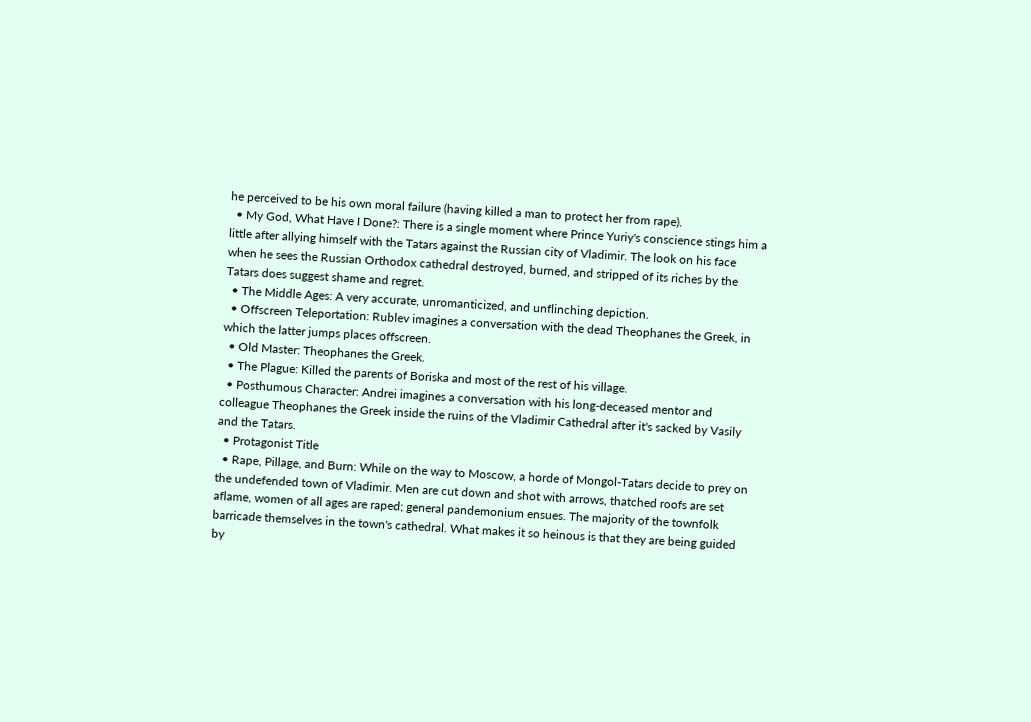he perceived to be his own moral failure (having killed a man to protect her from rape).
  • My God, What Have I Done?: There is a single moment where Prince Yuriy's conscience stings him a little after allying himself with the Tatars against the Russian city of Vladimir. The look on his face when he sees the Russian Orthodox cathedral destroyed, burned, and stripped of its riches by the Tatars does suggest shame and regret.
  • The Middle Ages: A very accurate, unromanticized, and unflinching depiction.
  • Offscreen Teleportation: Rublev imagines a conversation with the dead Theophanes the Greek, in which the latter jumps places offscreen.
  • Old Master: Theophanes the Greek.
  • The Plague: Killed the parents of Boriska and most of the rest of his village.
  • Posthumous Character: Andrei imagines a conversation with his long-deceased mentor and colleague Theophanes the Greek inside the ruins of the Vladimir Cathedral after it's sacked by Vasily and the Tatars.
  • Protagonist Title
  • Rape, Pillage, and Burn: While on the way to Moscow, a horde of Mongol-Tatars decide to prey on the undefended town of Vladimir. Men are cut down and shot with arrows, thatched roofs are set aflame, women of all ages are raped; general pandemonium ensues. The majority of the townfolk barricade themselves in the town's cathedral. What makes it so heinous is that they are being guided by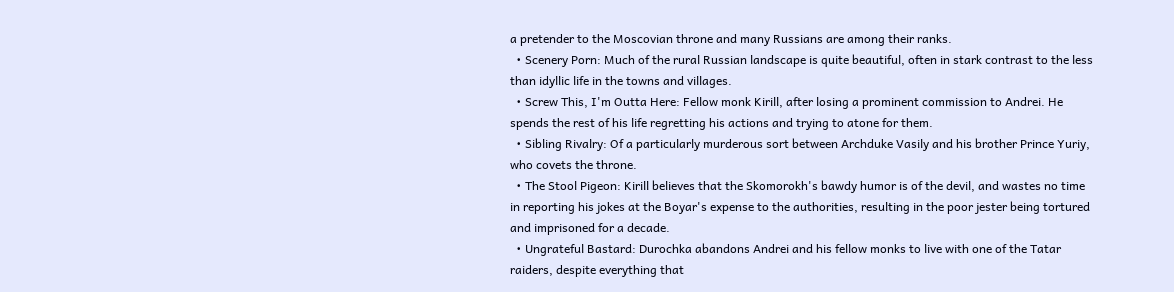a pretender to the Moscovian throne and many Russians are among their ranks.
  • Scenery Porn: Much of the rural Russian landscape is quite beautiful, often in stark contrast to the less than idyllic life in the towns and villages.
  • Screw This, I'm Outta Here: Fellow monk Kirill, after losing a prominent commission to Andrei. He spends the rest of his life regretting his actions and trying to atone for them.
  • Sibling Rivalry: Of a particularly murderous sort between Archduke Vasily and his brother Prince Yuriy, who covets the throne.
  • The Stool Pigeon: Kirill believes that the Skomorokh's bawdy humor is of the devil, and wastes no time in reporting his jokes at the Boyar's expense to the authorities, resulting in the poor jester being tortured and imprisoned for a decade.
  • Ungrateful Bastard: Durochka abandons Andrei and his fellow monks to live with one of the Tatar raiders, despite everything that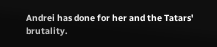Andrei has done for her and the Tatars' brutality.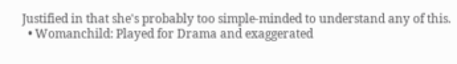Justified in that she's probably too simple-minded to understand any of this.
  • Womanchild: Played for Drama and exaggerated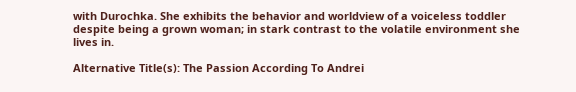with Durochka. She exhibits the behavior and worldview of a voiceless toddler despite being a grown woman; in stark contrast to the volatile environment she lives in.

Alternative Title(s): The Passion According To Andrei